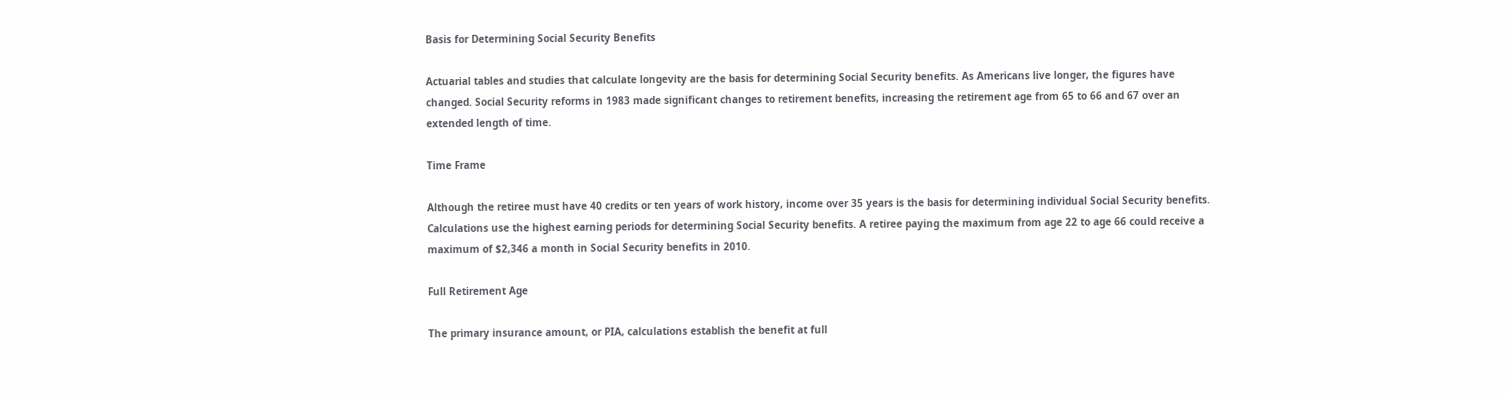Basis for Determining Social Security Benefits

Actuarial tables and studies that calculate longevity are the basis for determining Social Security benefits. As Americans live longer, the figures have changed. Social Security reforms in 1983 made significant changes to retirement benefits, increasing the retirement age from 65 to 66 and 67 over an extended length of time.

Time Frame

Although the retiree must have 40 credits or ten years of work history, income over 35 years is the basis for determining individual Social Security benefits. Calculations use the highest earning periods for determining Social Security benefits. A retiree paying the maximum from age 22 to age 66 could receive a maximum of $2,346 a month in Social Security benefits in 2010.

Full Retirement Age

The primary insurance amount, or PIA, calculations establish the benefit at full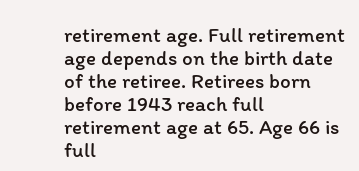retirement age. Full retirement age depends on the birth date of the retiree. Retirees born before 1943 reach full retirement age at 65. Age 66 is full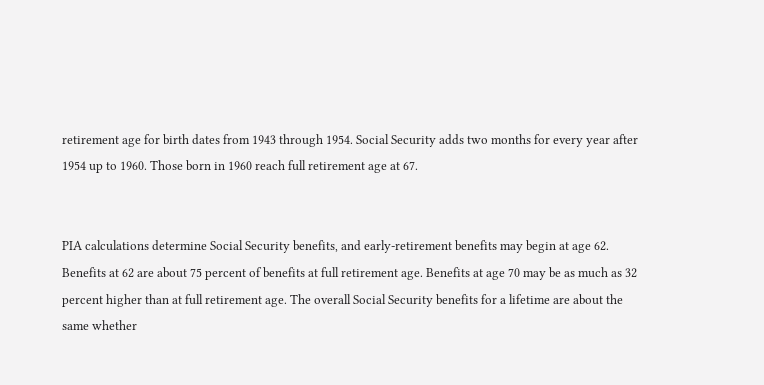retirement age for birth dates from 1943 through 1954. Social Security adds two months for every year after 1954 up to 1960. Those born in 1960 reach full retirement age at 67.


PIA calculations determine Social Security benefits, and early-retirement benefits may begin at age 62. Benefits at 62 are about 75 percent of benefits at full retirement age. Benefits at age 70 may be as much as 32 percent higher than at full retirement age. The overall Social Security benefits for a lifetime are about the same whether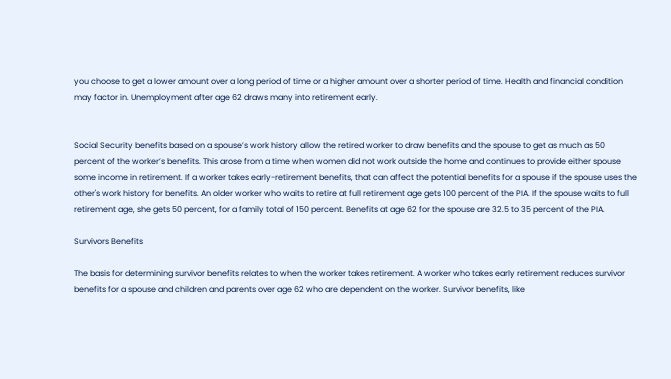you choose to get a lower amount over a long period of time or a higher amount over a shorter period of time. Health and financial condition may factor in. Unemployment after age 62 draws many into retirement early.


Social Security benefits based on a spouse’s work history allow the retired worker to draw benefits and the spouse to get as much as 50 percent of the worker’s benefits. This arose from a time when women did not work outside the home and continues to provide either spouse some income in retirement. If a worker takes early-retirement benefits, that can affect the potential benefits for a spouse if the spouse uses the other's work history for benefits. An older worker who waits to retire at full retirement age gets 100 percent of the PIA. If the spouse waits to full retirement age, she gets 50 percent, for a family total of 150 percent. Benefits at age 62 for the spouse are 32.5 to 35 percent of the PIA.

Survivors Benefits

The basis for determining survivor benefits relates to when the worker takes retirement. A worker who takes early retirement reduces survivor benefits for a spouse and children and parents over age 62 who are dependent on the worker. Survivor benefits, like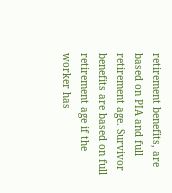retirement benefits, are based on PIA and full retirement age. Survivor benefits are based on full retirement age if the worker has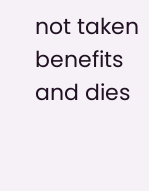not taken benefits and dies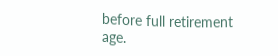before full retirement age.